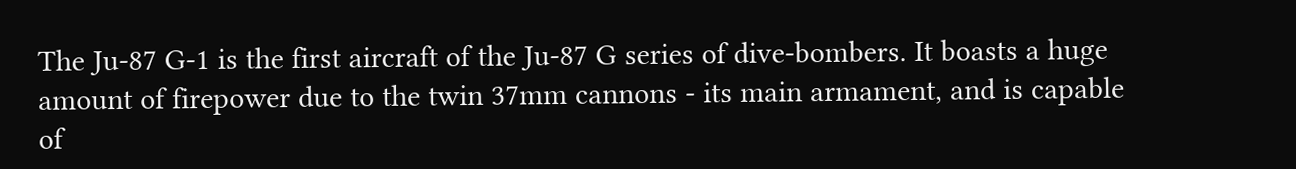The Ju-87 G-1 is the first aircraft of the Ju-87 G series of dive-bombers. It boasts a huge amount of firepower due to the twin 37mm cannons - its main armament, and is capable of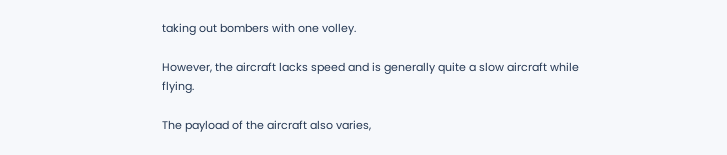taking out bombers with one volley.

However, the aircraft lacks speed and is generally quite a slow aircraft while flying.

The payload of the aircraft also varies,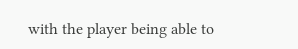with the player being able to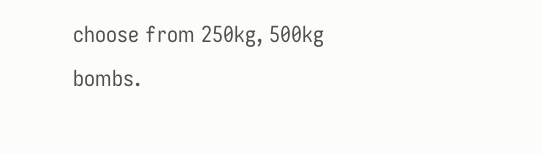choose from 250kg, 500kg bombs.